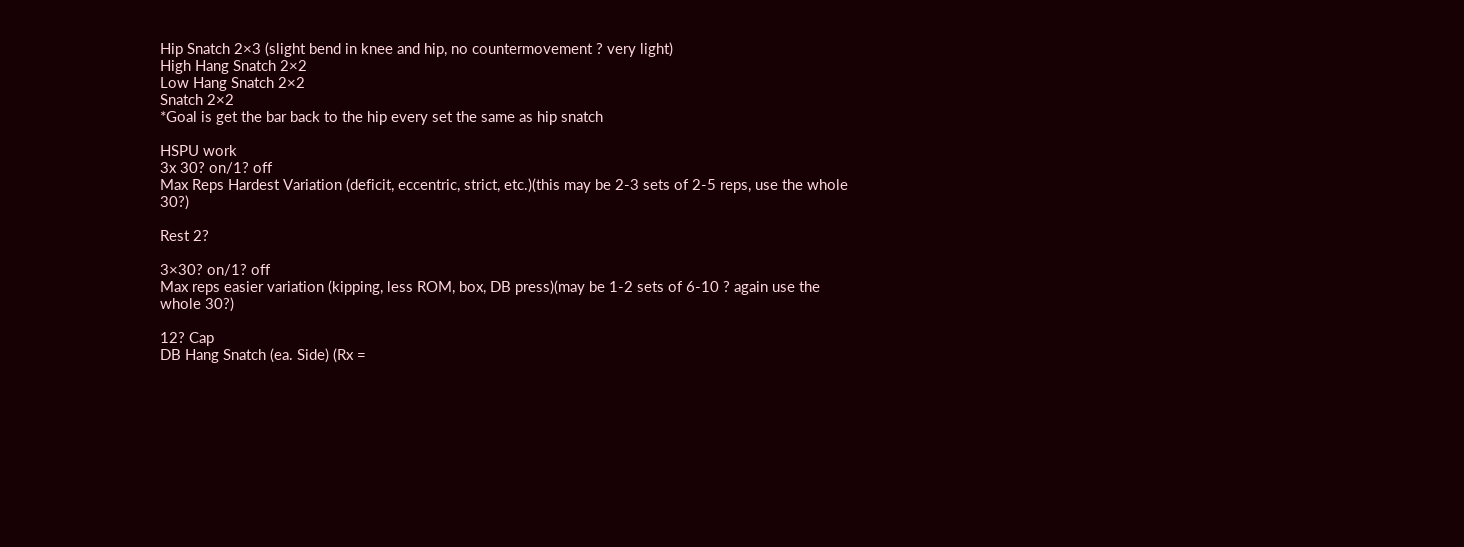Hip Snatch 2×3 (slight bend in knee and hip, no countermovement ? very light)
High Hang Snatch 2×2
Low Hang Snatch 2×2
Snatch 2×2
*Goal is get the bar back to the hip every set the same as hip snatch

HSPU work
3x 30? on/1? off
Max Reps Hardest Variation (deficit, eccentric, strict, etc.)(this may be 2-3 sets of 2-5 reps, use the whole 30?)

Rest 2?

3×30? on/1? off
Max reps easier variation (kipping, less ROM, box, DB press)(may be 1-2 sets of 6-10 ? again use the whole 30?)

12? Cap
DB Hang Snatch (ea. Side) (Rx =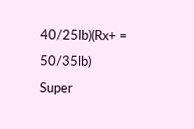40/25lb)(Rx+ = 50/35lb)
Super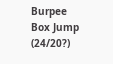Burpee
Box Jump (24/20?)